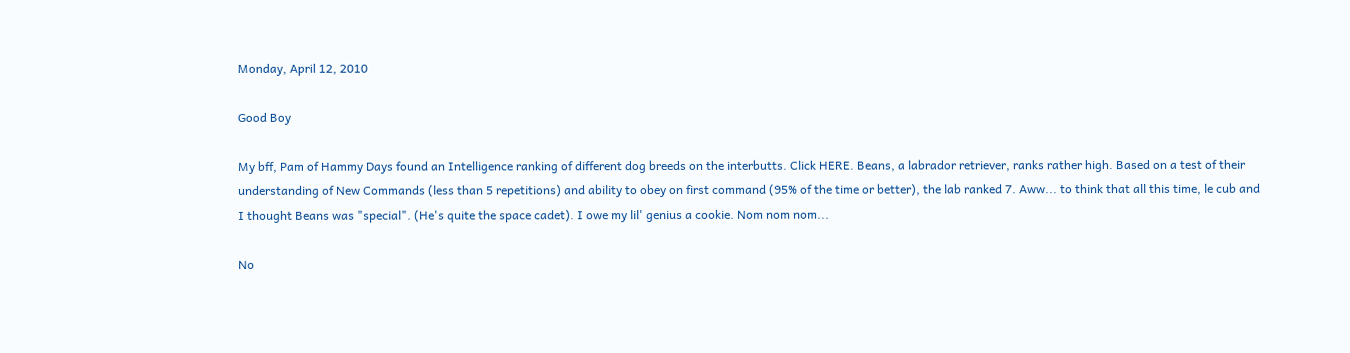Monday, April 12, 2010

Good Boy

My bff, Pam of Hammy Days found an Intelligence ranking of different dog breeds on the interbutts. Click HERE. Beans, a labrador retriever, ranks rather high. Based on a test of their understanding of New Commands (less than 5 repetitions) and ability to obey on first command (95% of the time or better), the lab ranked 7. Aww... to think that all this time, le cub and I thought Beans was "special". (He's quite the space cadet). I owe my lil' genius a cookie. Nom nom nom...

No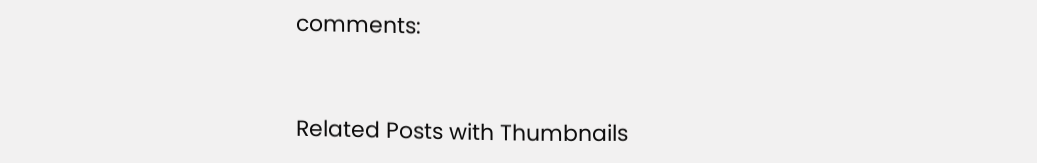comments:


Related Posts with Thumbnails